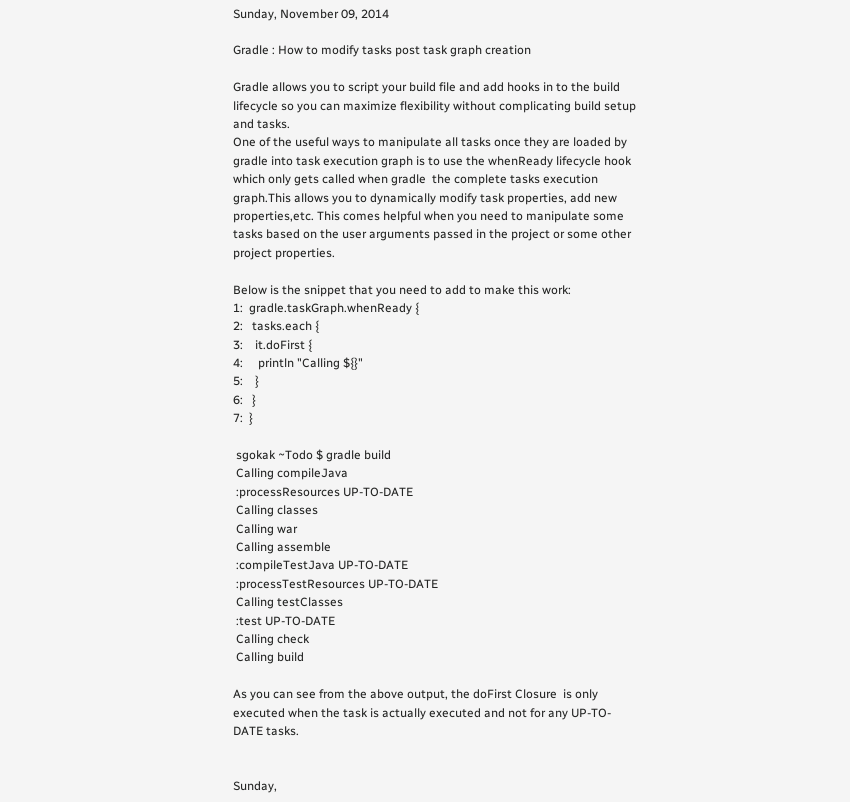Sunday, November 09, 2014

Gradle : How to modify tasks post task graph creation

Gradle allows you to script your build file and add hooks in to the build lifecycle so you can maximize flexibility without complicating build setup and tasks.
One of the useful ways to manipulate all tasks once they are loaded by gradle into task execution graph is to use the whenReady lifecycle hook which only gets called when gradle  the complete tasks execution graph.This allows you to dynamically modify task properties, add new properties,etc. This comes helpful when you need to manipulate some tasks based on the user arguments passed in the project or some other project properties.

Below is the snippet that you need to add to make this work:
1:  gradle.taskGraph.whenReady {
2:   tasks.each {
3:    it.doFirst {
4:     println "Calling ${}"
5:    }
6:   }
7:  }

 sgokak ~Todo $ gradle build
 Calling compileJava
 :processResources UP-TO-DATE
 Calling classes
 Calling war
 Calling assemble
 :compileTestJava UP-TO-DATE
 :processTestResources UP-TO-DATE
 Calling testClasses
 :test UP-TO-DATE
 Calling check
 Calling build

As you can see from the above output, the doFirst Closure  is only executed when the task is actually executed and not for any UP-TO-DATE tasks.


Sunday,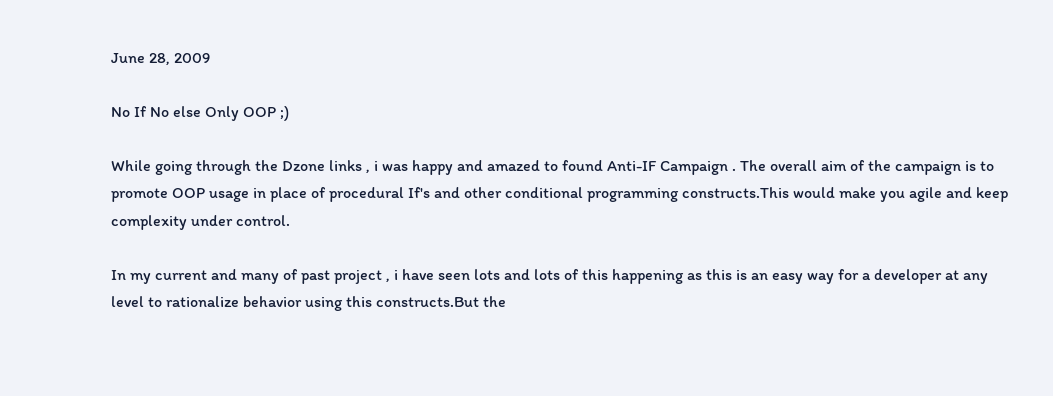June 28, 2009

No If No else Only OOP ;)

While going through the Dzone links , i was happy and amazed to found Anti-IF Campaign . The overall aim of the campaign is to promote OOP usage in place of procedural If's and other conditional programming constructs.This would make you agile and keep complexity under control.

In my current and many of past project , i have seen lots and lots of this happening as this is an easy way for a developer at any level to rationalize behavior using this constructs.But the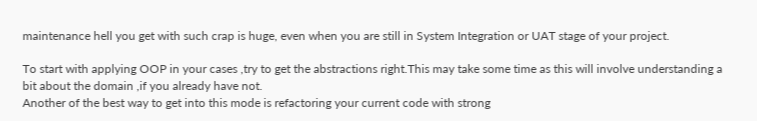maintenance hell you get with such crap is huge, even when you are still in System Integration or UAT stage of your project.

To start with applying OOP in your cases ,try to get the abstractions right.This may take some time as this will involve understanding a bit about the domain ,if you already have not.
Another of the best way to get into this mode is refactoring your current code with strong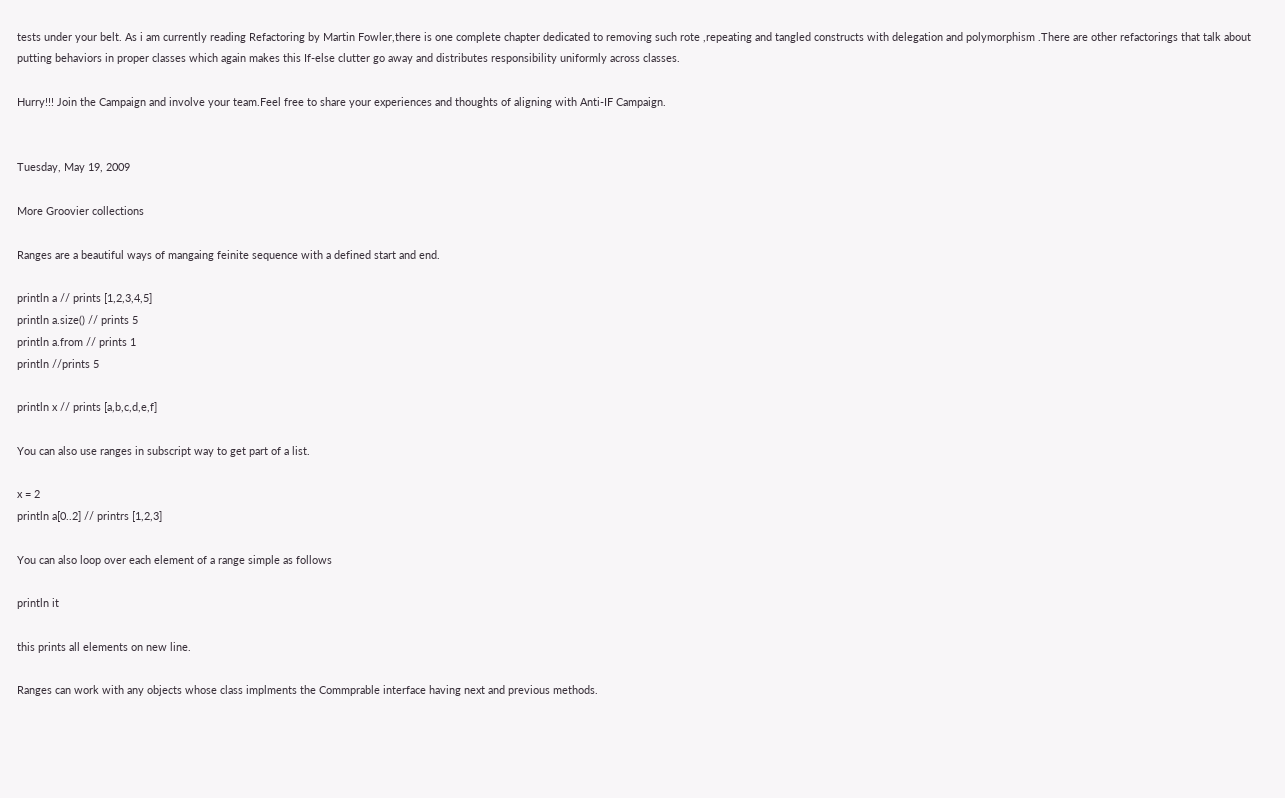tests under your belt. As i am currently reading Refactoring by Martin Fowler,there is one complete chapter dedicated to removing such rote ,repeating and tangled constructs with delegation and polymorphism .There are other refactorings that talk about putting behaviors in proper classes which again makes this If-else clutter go away and distributes responsibility uniformly across classes.

Hurry!!! Join the Campaign and involve your team.Feel free to share your experiences and thoughts of aligning with Anti-IF Campaign.


Tuesday, May 19, 2009

More Groovier collections

Ranges are a beautiful ways of mangaing feinite sequence with a defined start and end.

println a // prints [1,2,3,4,5]
println a.size() // prints 5
println a.from // prints 1
println //prints 5

println x // prints [a,b,c,d,e,f]

You can also use ranges in subscript way to get part of a list.

x = 2
println a[0..2] // printrs [1,2,3]

You can also loop over each element of a range simple as follows

println it

this prints all elements on new line.

Ranges can work with any objects whose class implments the Commprable interface having next and previous methods.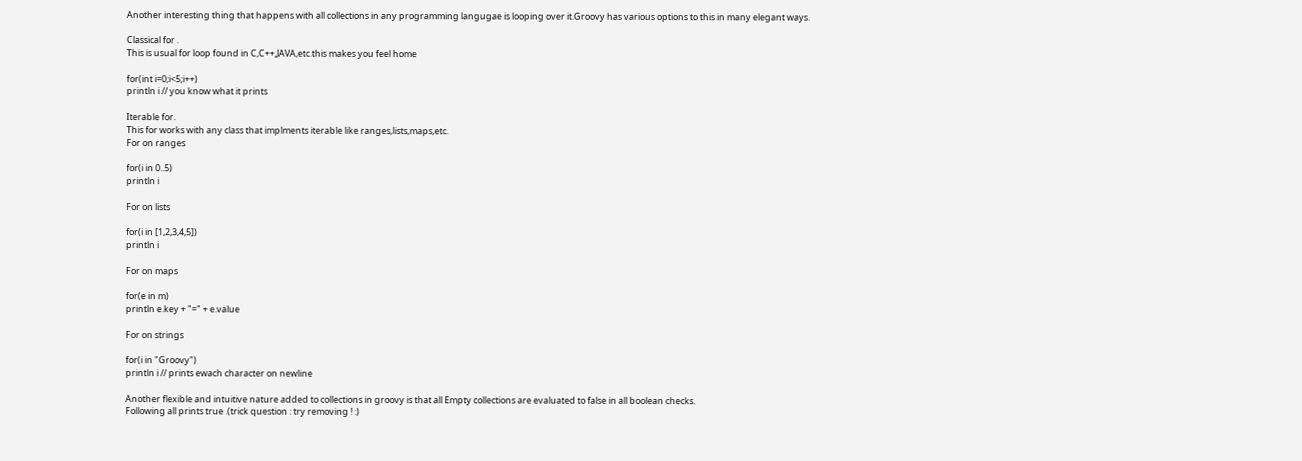Another interesting thing that happens with all collections in any programming langugae is looping over it.Groovy has various options to this in many elegant ways.

Classical for .
This is usual for loop found in C,C++,JAVA,etc.this makes you feel home

for(int i=0;i<5;i++)
println i // you know what it prints

Iterable for.
This for works with any class that implments iterable like ranges,lists,maps,etc.
For on ranges

for(i in 0..5)
println i

For on lists

for(i in [1,2,3,4,5])
println i

For on maps

for(e in m)
println e.key + "=" + e.value

For on strings

for(i in "Groovy")
println i // prints ewach character on newline

Another flexible and intuitive nature added to collections in groovy is that all Empty collections are evaluated to false in all boolean checks.
Following all prints true .(trick question : try removing ! :)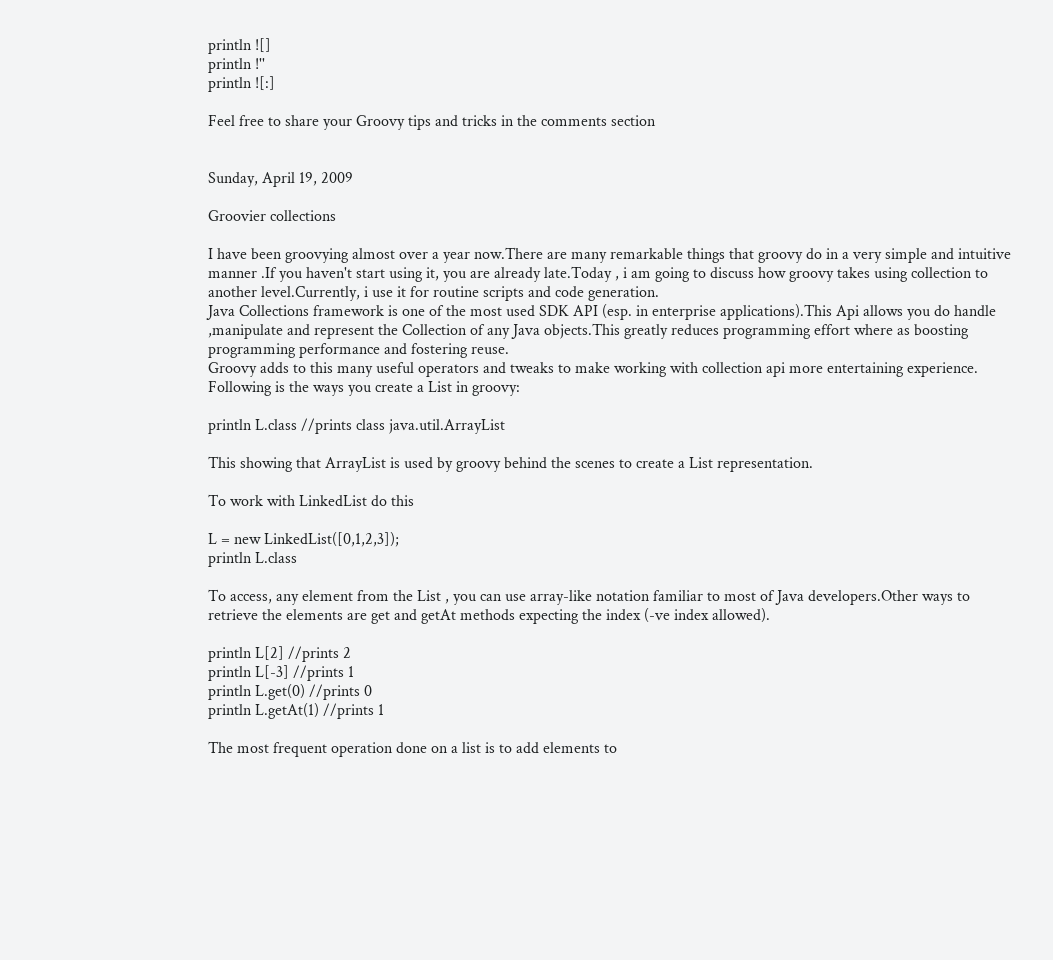println ![]
println !''
println ![:]

Feel free to share your Groovy tips and tricks in the comments section


Sunday, April 19, 2009

Groovier collections

I have been groovying almost over a year now.There are many remarkable things that groovy do in a very simple and intuitive manner .If you haven't start using it, you are already late.Today , i am going to discuss how groovy takes using collection to another level.Currently, i use it for routine scripts and code generation.
Java Collections framework is one of the most used SDK API (esp. in enterprise applications).This Api allows you do handle ,manipulate and represent the Collection of any Java objects.This greatly reduces programming effort where as boosting programming performance and fostering reuse.
Groovy adds to this many useful operators and tweaks to make working with collection api more entertaining experience.
Following is the ways you create a List in groovy:

println L.class //prints class java.util.ArrayList

This showing that ArrayList is used by groovy behind the scenes to create a List representation.

To work with LinkedList do this

L = new LinkedList([0,1,2,3]);
println L.class

To access, any element from the List , you can use array-like notation familiar to most of Java developers.Other ways to retrieve the elements are get and getAt methods expecting the index (-ve index allowed).

println L[2] //prints 2
println L[-3] //prints 1
println L.get(0) //prints 0
println L.getAt(1) //prints 1

The most frequent operation done on a list is to add elements to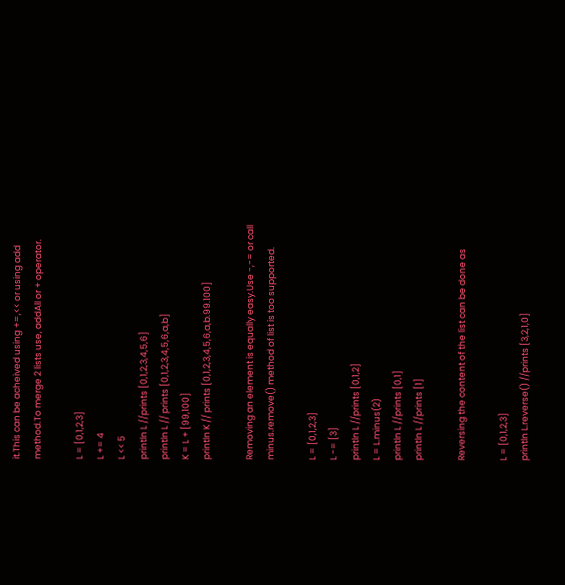it.This can be acheived using +=,<< or using add method.To merge 2 lists use, addAll or + operator.

L = [0,1,2,3]
L += 4
L << 5
println L //prints [0,1,2,3,4,5,6]
println L // prints [0,1,2,3,4,5,6,a,b]
K = L + [99,100]
println K // prints [0,1,2,3,4,5,6,a,b.99.100]

Removing an element is equally easy.Use -,-= or call minus.remove() method of list is too supported.

L = [0,1,2,3]
L -= [3]
println L //prints [0,1,2]
L = L.minus(2)
println L //prints [0,1]
println L //prints [1]

Reversing the content of the list can be done as

L = [0,1,2,3]
println L.reverse() //prints [3,2,1,0]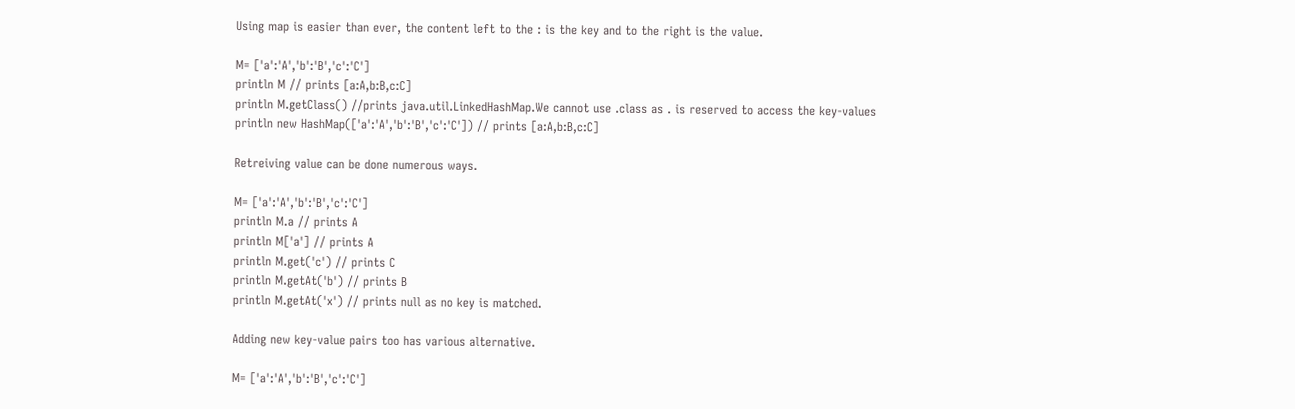Using map is easier than ever, the content left to the : is the key and to the right is the value.

M= ['a':'A','b':'B','c':'C']
println M // prints [a:A,b:B,c:C]
println M.getClass() //prints java.util.LinkedHashMap.We cannot use .class as . is reserved to access the key-values
println new HashMap(['a':'A','b':'B','c':'C']) // prints [a:A,b:B,c:C]

Retreiving value can be done numerous ways.

M= ['a':'A','b':'B','c':'C']
println M.a // prints A
println M['a'] // prints A
println M.get('c') // prints C
println M.getAt('b') // prints B
println M.getAt('x') // prints null as no key is matched.

Adding new key-value pairs too has various alternative.

M= ['a':'A','b':'B','c':'C']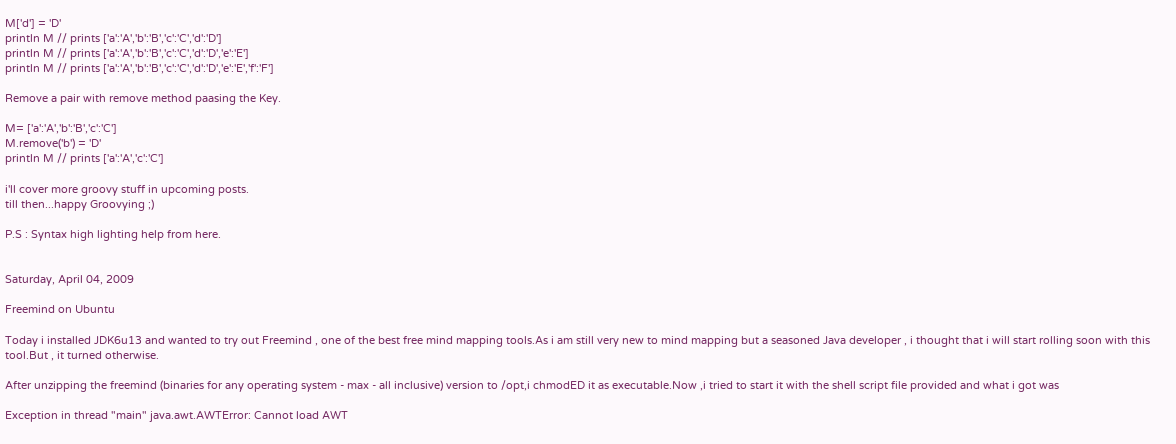M['d'] = 'D'
println M // prints ['a':'A','b':'B','c':'C','d':'D']
println M // prints ['a':'A','b':'B','c':'C','d':'D','e':'E']
println M // prints ['a':'A','b':'B','c':'C','d':'D','e':'E','f':'F']

Remove a pair with remove method paasing the Key.

M= ['a':'A','b':'B','c':'C']
M.remove('b') = 'D'
println M // prints ['a':'A','c':'C']

i'll cover more groovy stuff in upcoming posts.
till then...happy Groovying ;)

P.S : Syntax high lighting help from here.


Saturday, April 04, 2009

Freemind on Ubuntu

Today i installed JDK6u13 and wanted to try out Freemind , one of the best free mind mapping tools.As i am still very new to mind mapping but a seasoned Java developer , i thought that i will start rolling soon with this tool.But , it turned otherwise.

After unzipping the freemind (binaries for any operating system - max - all inclusive) version to /opt,i chmodED it as executable.Now ,i tried to start it with the shell script file provided and what i got was

Exception in thread "main" java.awt.AWTError: Cannot load AWT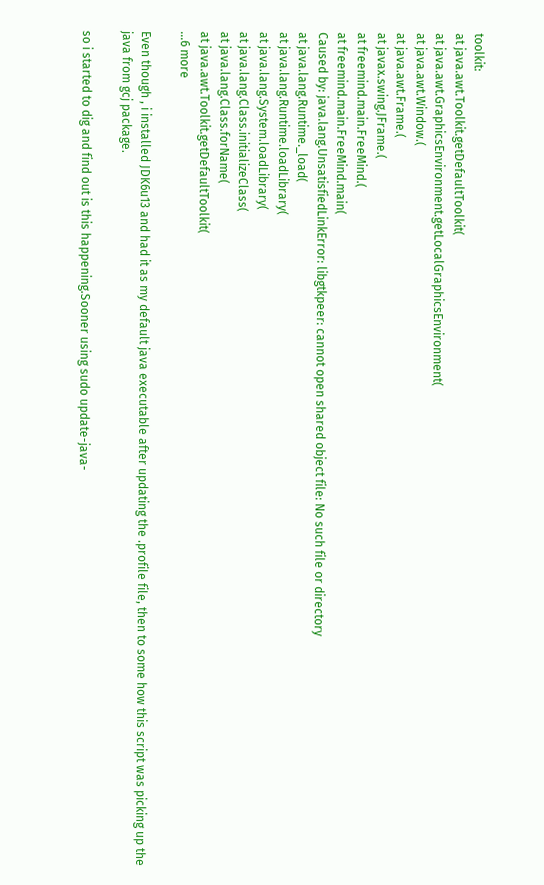toolkit:
at java.awt.Toolkit.getDefaultToolkit(
at java.awt.GraphicsEnvironment.getLocalGraphicsEnvironment(
at java.awt.Window.(
at java.awt.Frame.(
at javax.swing.JFrame.(
at freemind.main.FreeMind.(
at freemind.main.FreeMind.main(
Caused by: java.lang.UnsatisfiedLinkError: libgtkpeer: cannot open shared object file: No such file or directory
at java.lang.Runtime._load(
at java.lang.Runtime.loadLibrary(
at java.lang.System.loadLibrary(
at java.lang.Class.initializeClass(
at java.lang.Class.forName(
at java.awt.Toolkit.getDefaultToolkit(
...6 more

Even though , i installed JDK6u13 and had it as my default java executable after updating the .profile file, then to some how this script was picking up the java from gcj package.

so i started to dig and find out is this happening.Sooner using sudo update-java-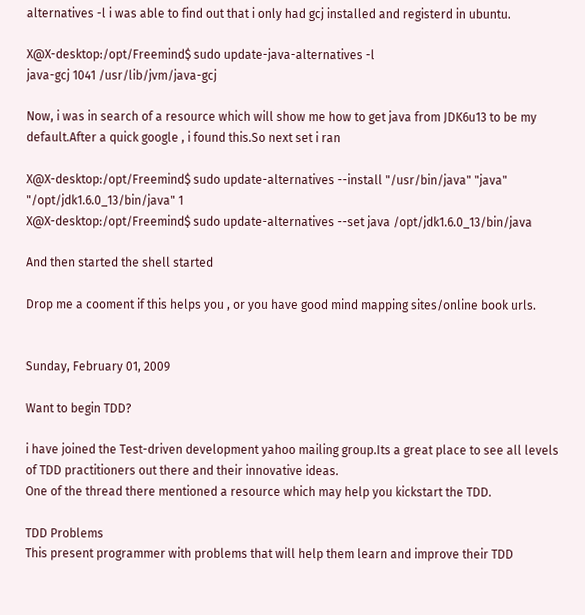alternatives -l i was able to find out that i only had gcj installed and registerd in ubuntu.

X@X-desktop:/opt/Freemind$ sudo update-java-alternatives -l
java-gcj 1041 /usr/lib/jvm/java-gcj

Now, i was in search of a resource which will show me how to get java from JDK6u13 to be my default.After a quick google , i found this.So next set i ran

X@X-desktop:/opt/Freemind$ sudo update-alternatives --install "/usr/bin/java" "java" "/opt/jdk1.6.0_13/bin/java" 1
X@X-desktop:/opt/Freemind$ sudo update-alternatives --set java /opt/jdk1.6.0_13/bin/java

And then started the shell started

Drop me a cooment if this helps you , or you have good mind mapping sites/online book urls.


Sunday, February 01, 2009

Want to begin TDD?

i have joined the Test-driven development yahoo mailing group.Its a great place to see all levels of TDD practitioners out there and their innovative ideas.
One of the thread there mentioned a resource which may help you kickstart the TDD.

TDD Problems
This present programmer with problems that will help them learn and improve their TDD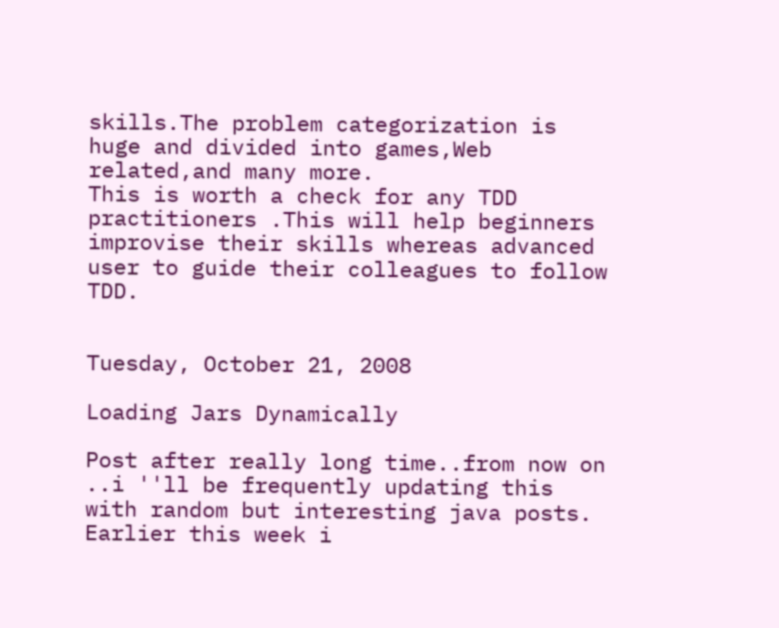skills.The problem categorization is huge and divided into games,Web related,and many more.
This is worth a check for any TDD practitioners .This will help beginners improvise their skills whereas advanced user to guide their colleagues to follow TDD.


Tuesday, October 21, 2008

Loading Jars Dynamically

Post after really long time..from now on ..i ''ll be frequently updating this with random but interesting java posts.
Earlier this week i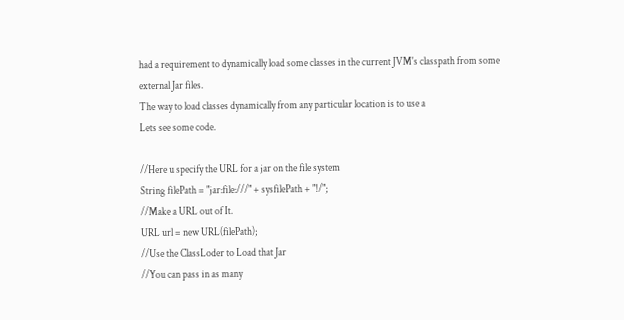had a requirement to dynamically load some classes in the current JVM's classpath from some external Jar files.
The way to load classes dynamically from any particular location is to use a
Lets see some code.

//Here u specify the URL for a jar on the file system
String filePath = "jar:file:///" + sysfilePath + "!/";
//Make a URL out of It.
URL url = new URL(filePath);
//Use the ClassLoder to Load that Jar
//You can pass in as many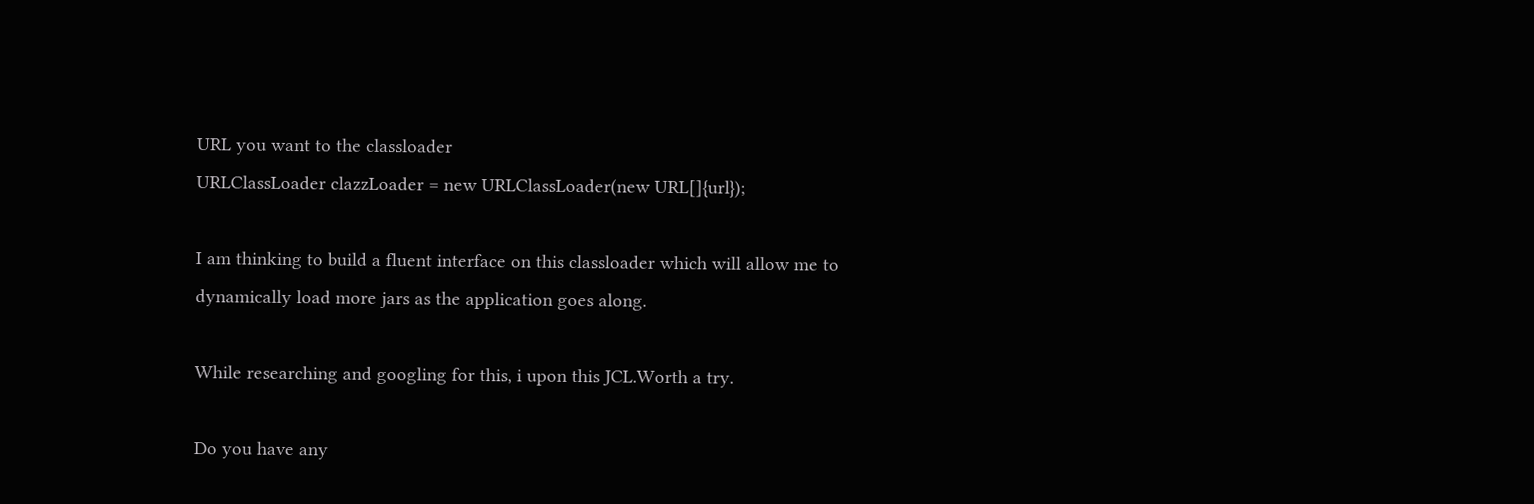URL you want to the classloader
URLClassLoader clazzLoader = new URLClassLoader(new URL[]{url});

I am thinking to build a fluent interface on this classloader which will allow me to dynamically load more jars as the application goes along.

While researching and googling for this, i upon this JCL.Worth a try.

Do you have any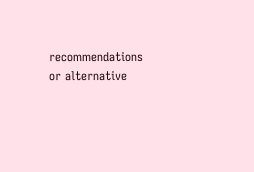recommendations or alternative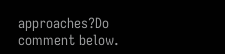approaches?Do comment below.